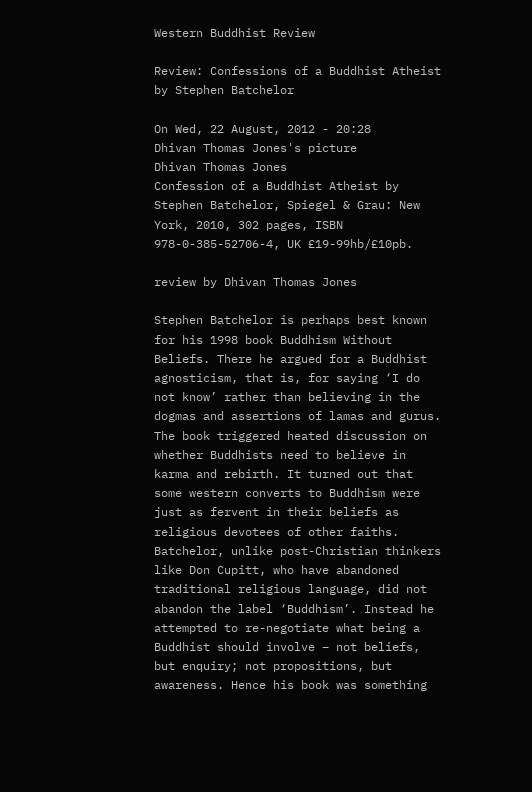Western Buddhist Review

Review: Confessions of a Buddhist Atheist by Stephen Batchelor

On Wed, 22 August, 2012 - 20:28
Dhivan Thomas Jones's picture
Dhivan Thomas Jones
Confession of a Buddhist Atheist by Stephen Batchelor, Spiegel & Grau: New York, 2010, 302 pages, ISBN 978-0-385-52706-4, UK £19-99hb/£10pb.

review by Dhivan Thomas Jones

Stephen Batchelor is perhaps best known for his 1998 book Buddhism Without Beliefs. There he argued for a Buddhist agnosticism, that is, for saying ‘I do not know’ rather than believing in the dogmas and assertions of lamas and gurus. The book triggered heated discussion on whether Buddhists need to believe in karma and rebirth. It turned out that some western converts to Buddhism were just as fervent in their beliefs as religious devotees of other faiths. Batchelor, unlike post-Christian thinkers like Don Cupitt, who have abandoned traditional religious language, did not abandon the label ‘Buddhism’. Instead he attempted to re-negotiate what being a Buddhist should involve – not beliefs, but enquiry; not propositions, but awareness. Hence his book was something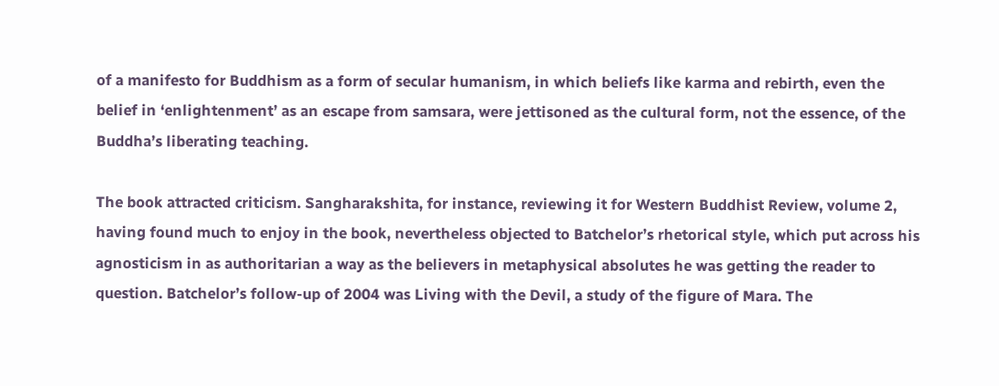of a manifesto for Buddhism as a form of secular humanism, in which beliefs like karma and rebirth, even the belief in ‘enlightenment’ as an escape from samsara, were jettisoned as the cultural form, not the essence, of the Buddha’s liberating teaching.

The book attracted criticism. Sangharakshita, for instance, reviewing it for Western Buddhist Review, volume 2, having found much to enjoy in the book, nevertheless objected to Batchelor’s rhetorical style, which put across his agnosticism in as authoritarian a way as the believers in metaphysical absolutes he was getting the reader to question. Batchelor’s follow-up of 2004 was Living with the Devil, a study of the figure of Mara. The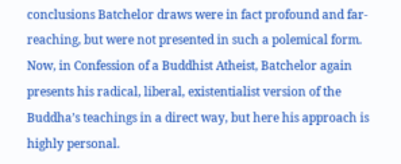conclusions Batchelor draws were in fact profound and far-reaching, but were not presented in such a polemical form. Now, in Confession of a Buddhist Atheist, Batchelor again presents his radical, liberal, existentialist version of the Buddha’s teachings in a direct way, but here his approach is highly personal.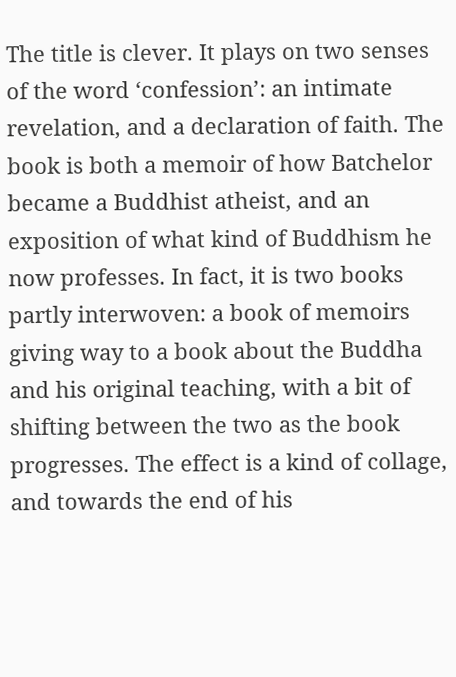The title is clever. It plays on two senses of the word ‘confession’: an intimate revelation, and a declaration of faith. The book is both a memoir of how Batchelor became a Buddhist atheist, and an exposition of what kind of Buddhism he now professes. In fact, it is two books partly interwoven: a book of memoirs giving way to a book about the Buddha and his original teaching, with a bit of shifting between the two as the book progresses. The effect is a kind of collage, and towards the end of his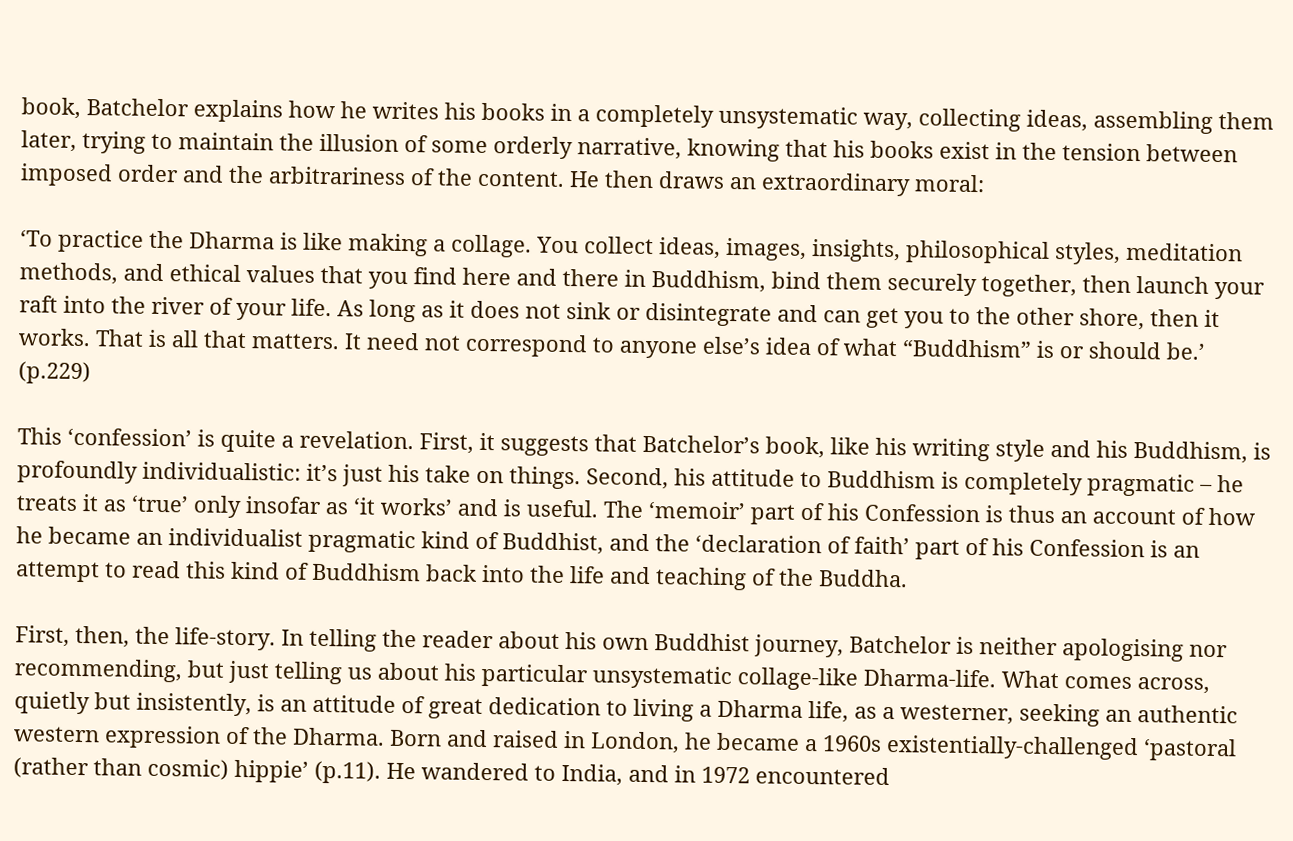book, Batchelor explains how he writes his books in a completely unsystematic way, collecting ideas, assembling them later, trying to maintain the illusion of some orderly narrative, knowing that his books exist in the tension between imposed order and the arbitrariness of the content. He then draws an extraordinary moral:

‘To practice the Dharma is like making a collage. You collect ideas, images, insights, philosophical styles, meditation methods, and ethical values that you find here and there in Buddhism, bind them securely together, then launch your raft into the river of your life. As long as it does not sink or disintegrate and can get you to the other shore, then it works. That is all that matters. It need not correspond to anyone else’s idea of what “Buddhism” is or should be.’ (p.229)

This ‘confession’ is quite a revelation. First, it suggests that Batchelor’s book, like his writing style and his Buddhism, is profoundly individualistic: it’s just his take on things. Second, his attitude to Buddhism is completely pragmatic – he treats it as ‘true’ only insofar as ‘it works’ and is useful. The ‘memoir’ part of his Confession is thus an account of how he became an individualist pragmatic kind of Buddhist, and the ‘declaration of faith’ part of his Confession is an attempt to read this kind of Buddhism back into the life and teaching of the Buddha.

First, then, the life-story. In telling the reader about his own Buddhist journey, Batchelor is neither apologising nor recommending, but just telling us about his particular unsystematic collage-like Dharma-life. What comes across, quietly but insistently, is an attitude of great dedication to living a Dharma life, as a westerner, seeking an authentic western expression of the Dharma. Born and raised in London, he became a 1960s existentially-challenged ‘pastoral (rather than cosmic) hippie’ (p.11). He wandered to India, and in 1972 encountered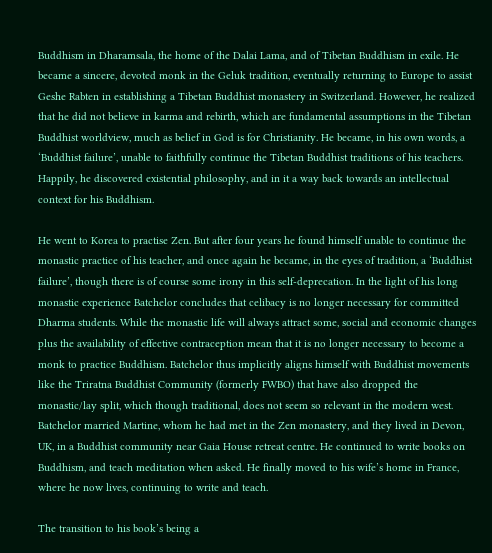Buddhism in Dharamsala, the home of the Dalai Lama, and of Tibetan Buddhism in exile. He became a sincere, devoted monk in the Geluk tradition, eventually returning to Europe to assist Geshe Rabten in establishing a Tibetan Buddhist monastery in Switzerland. However, he realized that he did not believe in karma and rebirth, which are fundamental assumptions in the Tibetan Buddhist worldview, much as belief in God is for Christianity. He became, in his own words, a ‘Buddhist failure’, unable to faithfully continue the Tibetan Buddhist traditions of his teachers. Happily, he discovered existential philosophy, and in it a way back towards an intellectual context for his Buddhism.

He went to Korea to practise Zen. But after four years he found himself unable to continue the monastic practice of his teacher, and once again he became, in the eyes of tradition, a ‘Buddhist failure’, though there is of course some irony in this self-deprecation. In the light of his long monastic experience Batchelor concludes that celibacy is no longer necessary for committed Dharma students. While the monastic life will always attract some, social and economic changes plus the availability of effective contraception mean that it is no longer necessary to become a monk to practice Buddhism. Batchelor thus implicitly aligns himself with Buddhist movements like the Triratna Buddhist Community (formerly FWBO) that have also dropped the monastic/lay split, which though traditional, does not seem so relevant in the modern west. Batchelor married Martine, whom he had met in the Zen monastery, and they lived in Devon, UK, in a Buddhist community near Gaia House retreat centre. He continued to write books on Buddhism, and teach meditation when asked. He finally moved to his wife’s home in France, where he now lives, continuing to write and teach.

The transition to his book’s being a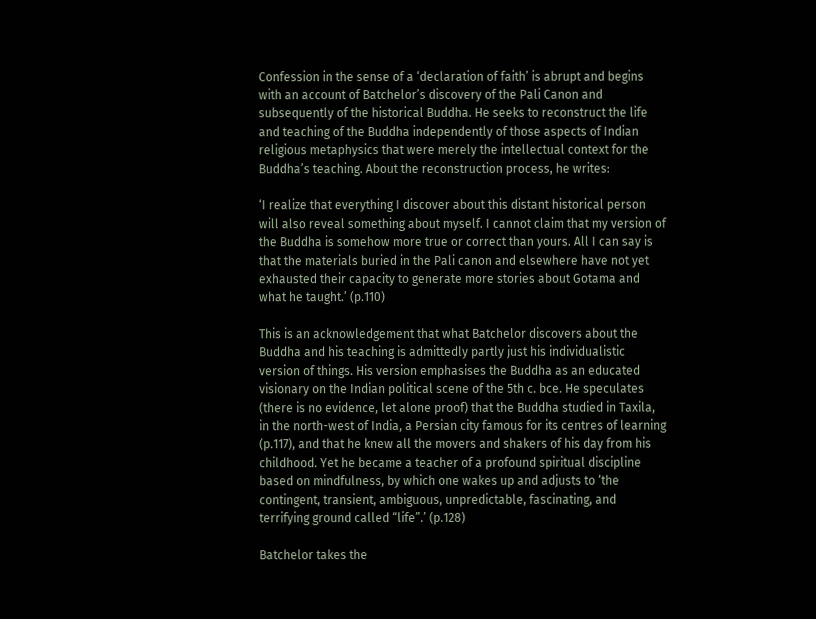Confession in the sense of a ‘declaration of faith’ is abrupt and begins with an account of Batchelor’s discovery of the Pali Canon and subsequently of the historical Buddha. He seeks to reconstruct the life and teaching of the Buddha independently of those aspects of Indian religious metaphysics that were merely the intellectual context for the Buddha’s teaching. About the reconstruction process, he writes:

‘I realize that everything I discover about this distant historical person will also reveal something about myself. I cannot claim that my version of the Buddha is somehow more true or correct than yours. All I can say is that the materials buried in the Pali canon and elsewhere have not yet exhausted their capacity to generate more stories about Gotama and what he taught.’ (p.110)

This is an acknowledgement that what Batchelor discovers about the Buddha and his teaching is admittedly partly just his individualistic version of things. His version emphasises the Buddha as an educated visionary on the Indian political scene of the 5th c. bce. He speculates (there is no evidence, let alone proof) that the Buddha studied in Taxila, in the north-west of India, a Persian city famous for its centres of learning (p.117), and that he knew all the movers and shakers of his day from his childhood. Yet he became a teacher of a profound spiritual discipline based on mindfulness, by which one wakes up and adjusts to ‘the contingent, transient, ambiguous, unpredictable, fascinating, and terrifying ground called “life”.’ (p.128)

Batchelor takes the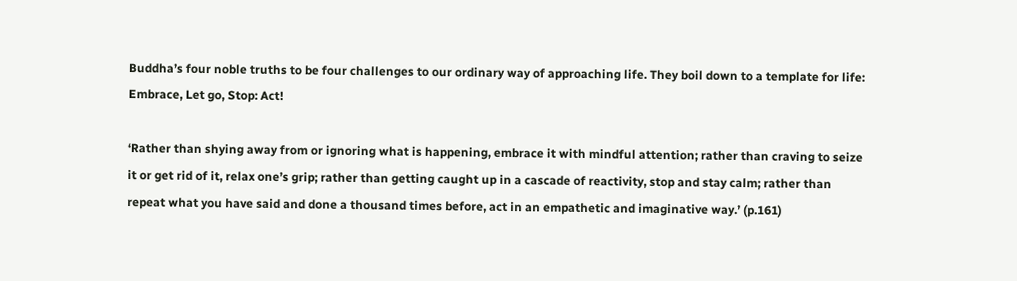Buddha’s four noble truths to be four challenges to our ordinary way of approaching life. They boil down to a template for life: Embrace, Let go, Stop: Act!

‘Rather than shying away from or ignoring what is happening, embrace it with mindful attention; rather than craving to seize it or get rid of it, relax one’s grip; rather than getting caught up in a cascade of reactivity, stop and stay calm; rather than repeat what you have said and done a thousand times before, act in an empathetic and imaginative way.’ (p.161)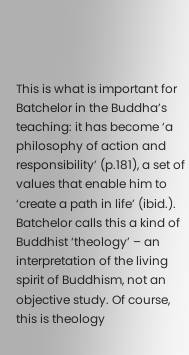This is what is important for Batchelor in the Buddha’s teaching: it has become ‘a philosophy of action and responsibility’ (p.181), a set of values that enable him to ‘create a path in life’ (ibid.). Batchelor calls this a kind of Buddhist ‘theology’ – an interpretation of the living spirit of Buddhism, not an objective study. Of course, this is theology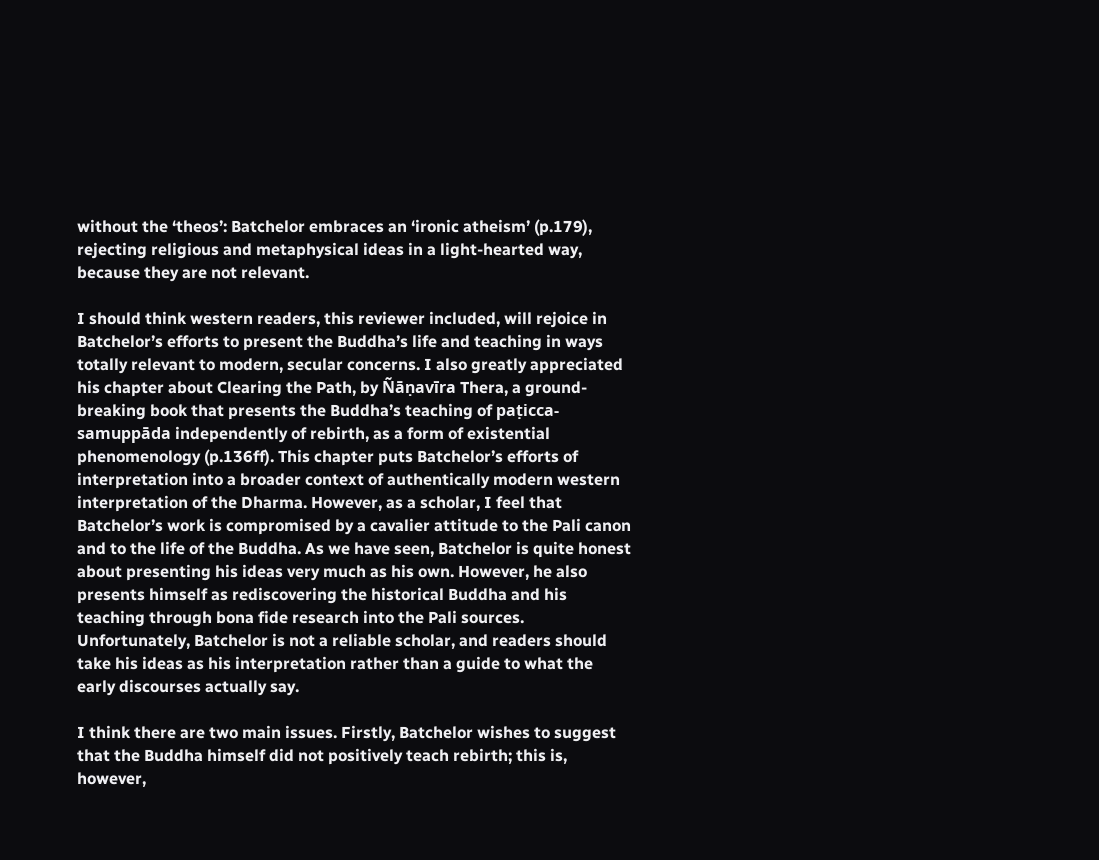without the ‘theos’: Batchelor embraces an ‘ironic atheism’ (p.179), rejecting religious and metaphysical ideas in a light-hearted way, because they are not relevant.

I should think western readers, this reviewer included, will rejoice in Batchelor’s efforts to present the Buddha’s life and teaching in ways totally relevant to modern, secular concerns. I also greatly appreciated his chapter about Clearing the Path, by Ñāṇavīra Thera, a ground-breaking book that presents the Buddha’s teaching of paṭicca-samuppāda independently of rebirth, as a form of existential phenomenology (p.136ff). This chapter puts Batchelor’s efforts of interpretation into a broader context of authentically modern western interpretation of the Dharma. However, as a scholar, I feel that Batchelor’s work is compromised by a cavalier attitude to the Pali canon and to the life of the Buddha. As we have seen, Batchelor is quite honest about presenting his ideas very much as his own. However, he also presents himself as rediscovering the historical Buddha and his teaching through bona fide research into the Pali sources. Unfortunately, Batchelor is not a reliable scholar, and readers should take his ideas as his interpretation rather than a guide to what the early discourses actually say.

I think there are two main issues. Firstly, Batchelor wishes to suggest that the Buddha himself did not positively teach rebirth; this is, however,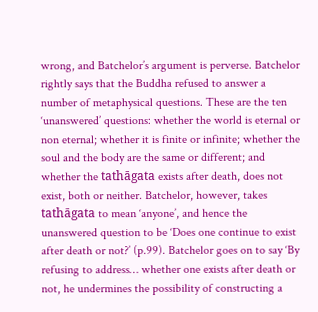wrong, and Batchelor’s argument is perverse. Batchelor rightly says that the Buddha refused to answer a number of metaphysical questions. These are the ten ‘unanswered’ questions: whether the world is eternal or non eternal; whether it is finite or infinite; whether the soul and the body are the same or different; and whether the tathāgata exists after death, does not exist, both or neither. Batchelor, however, takes tathāgata to mean ‘anyone’, and hence the unanswered question to be ‘Does one continue to exist after death or not?’ (p.99). Batchelor goes on to say ‘By refusing to address… whether one exists after death or not, he undermines the possibility of constructing a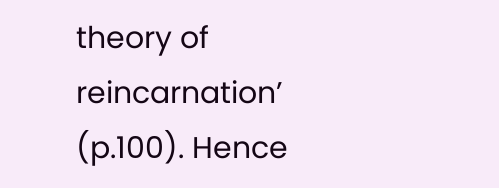theory of reincarnation’ (p.100). Hence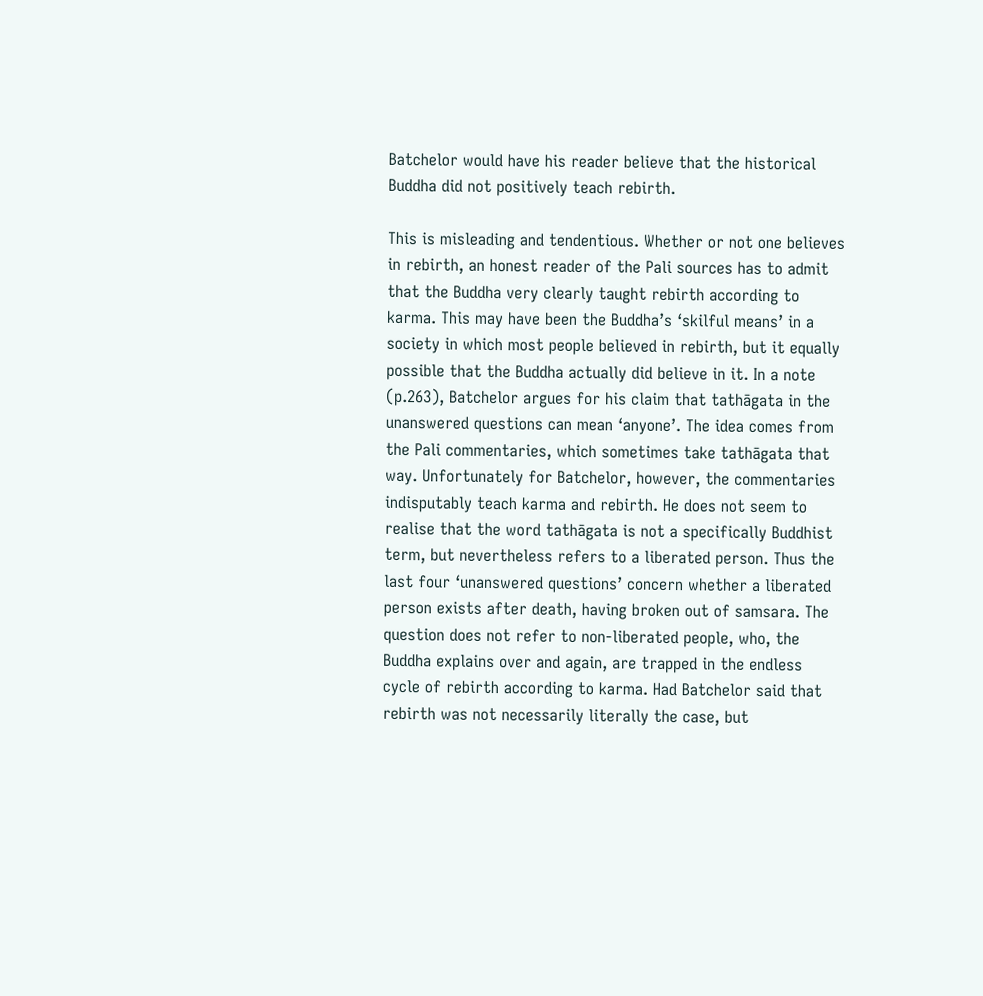Batchelor would have his reader believe that the historical Buddha did not positively teach rebirth.

This is misleading and tendentious. Whether or not one believes in rebirth, an honest reader of the Pali sources has to admit that the Buddha very clearly taught rebirth according to karma. This may have been the Buddha’s ‘skilful means’ in a society in which most people believed in rebirth, but it equally possible that the Buddha actually did believe in it. In a note (p.263), Batchelor argues for his claim that tathāgata in the unanswered questions can mean ‘anyone’. The idea comes from the Pali commentaries, which sometimes take tathāgata that way. Unfortunately for Batchelor, however, the commentaries indisputably teach karma and rebirth. He does not seem to realise that the word tathāgata is not a specifically Buddhist term, but nevertheless refers to a liberated person. Thus the last four ‘unanswered questions’ concern whether a liberated person exists after death, having broken out of samsara. The question does not refer to non-liberated people, who, the Buddha explains over and again, are trapped in the endless cycle of rebirth according to karma. Had Batchelor said that rebirth was not necessarily literally the case, but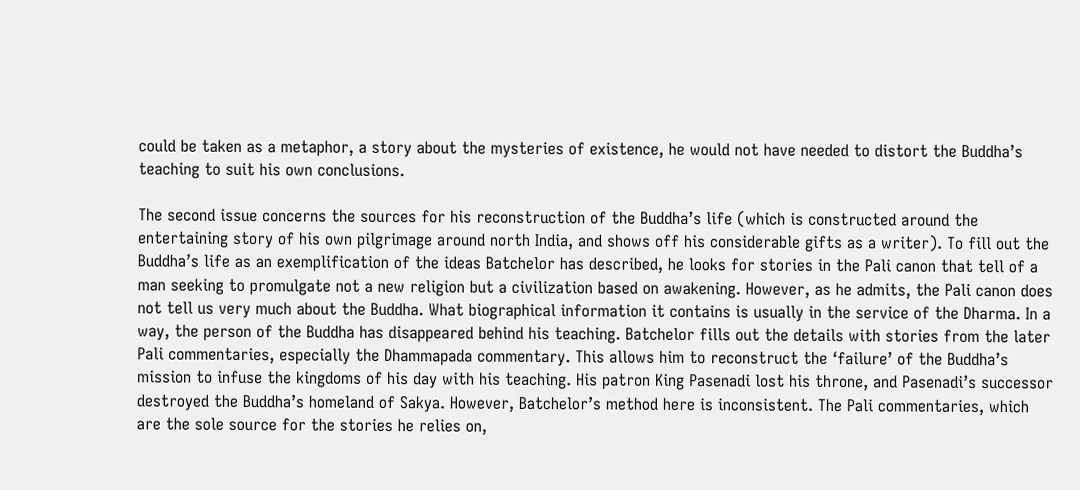could be taken as a metaphor, a story about the mysteries of existence, he would not have needed to distort the Buddha’s teaching to suit his own conclusions.

The second issue concerns the sources for his reconstruction of the Buddha’s life (which is constructed around the entertaining story of his own pilgrimage around north India, and shows off his considerable gifts as a writer). To fill out the Buddha’s life as an exemplification of the ideas Batchelor has described, he looks for stories in the Pali canon that tell of a man seeking to promulgate not a new religion but a civilization based on awakening. However, as he admits, the Pali canon does not tell us very much about the Buddha. What biographical information it contains is usually in the service of the Dharma. In a way, the person of the Buddha has disappeared behind his teaching. Batchelor fills out the details with stories from the later Pali commentaries, especially the Dhammapada commentary. This allows him to reconstruct the ‘failure’ of the Buddha’s mission to infuse the kingdoms of his day with his teaching. His patron King Pasenadi lost his throne, and Pasenadi’s successor destroyed the Buddha’s homeland of Sakya. However, Batchelor’s method here is inconsistent. The Pali commentaries, which are the sole source for the stories he relies on,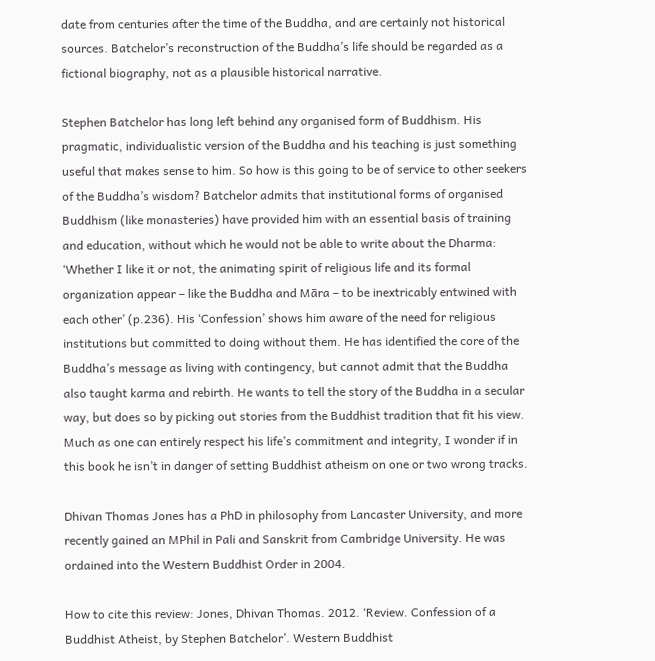date from centuries after the time of the Buddha, and are certainly not historical sources. Batchelor’s reconstruction of the Buddha’s life should be regarded as a fictional biography, not as a plausible historical narrative.

Stephen Batchelor has long left behind any organised form of Buddhism. His pragmatic, individualistic version of the Buddha and his teaching is just something useful that makes sense to him. So how is this going to be of service to other seekers of the Buddha’s wisdom? Batchelor admits that institutional forms of organised Buddhism (like monasteries) have provided him with an essential basis of training and education, without which he would not be able to write about the Dharma: ‘Whether I like it or not, the animating spirit of religious life and its formal organization appear – like the Buddha and Māra – to be inextricably entwined with each other’ (p.236). His ‘Confession’ shows him aware of the need for religious institutions but committed to doing without them. He has identified the core of the Buddha’s message as living with contingency, but cannot admit that the Buddha also taught karma and rebirth. He wants to tell the story of the Buddha in a secular way, but does so by picking out stories from the Buddhist tradition that fit his view. Much as one can entirely respect his life’s commitment and integrity, I wonder if in this book he isn’t in danger of setting Buddhist atheism on one or two wrong tracks.

Dhivan Thomas Jones has a PhD in philosophy from Lancaster University, and more recently gained an MPhil in Pali and Sanskrit from Cambridge University. He was ordained into the Western Buddhist Order in 2004.

How to cite this review: Jones, Dhivan Thomas. 2012. ‘Review. Confession of a Buddhist Atheist, by Stephen Batchelor’. Western Buddhist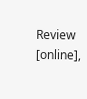Review [online],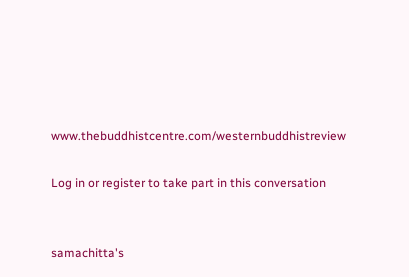www.thebuddhistcentre.com/westernbuddhistreview

Log in or register to take part in this conversation


samachitta's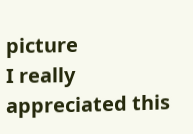picture
I really appreciated this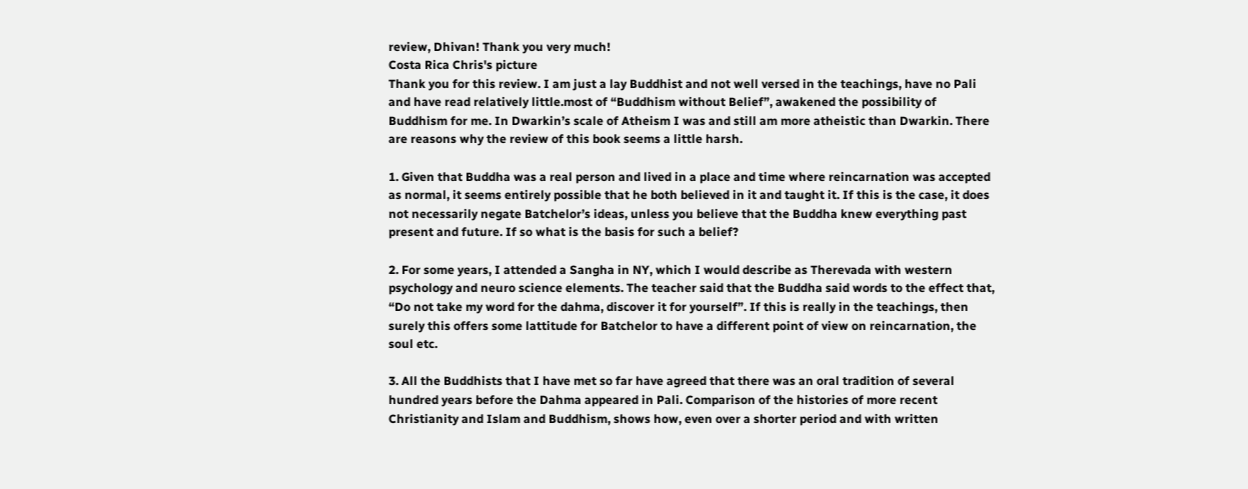review, Dhivan! Thank you very much!
Costa Rica Chris's picture
Thank you for this review. I am just a lay Buddhist and not well versed in the teachings, have no Pali and have read relatively little.most of “Buddhism without Belief”, awakened the possibility of Buddhism for me. In Dwarkin’s scale of Atheism I was and still am more atheistic than Dwarkin. There are reasons why the review of this book seems a little harsh.

1. Given that Buddha was a real person and lived in a place and time where reincarnation was accepted as normal, it seems entirely possible that he both believed in it and taught it. If this is the case, it does not necessarily negate Batchelor’s ideas, unless you believe that the Buddha knew everything past present and future. If so what is the basis for such a belief?

2. For some years, I attended a Sangha in NY, which I would describe as Therevada with western psychology and neuro science elements. The teacher said that the Buddha said words to the effect that, “Do not take my word for the dahma, discover it for yourself”. If this is really in the teachings, then surely this offers some lattitude for Batchelor to have a different point of view on reincarnation, the soul etc.

3. All the Buddhists that I have met so far have agreed that there was an oral tradition of several hundred years before the Dahma appeared in Pali. Comparison of the histories of more recent Christianity and Islam and Buddhism, shows how, even over a shorter period and with written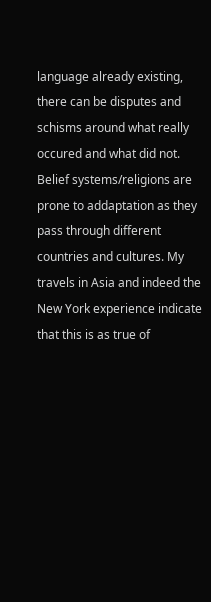language already existing, there can be disputes and schisms around what really occured and what did not. Belief systems/religions are prone to addaptation as they pass through different countries and cultures. My travels in Asia and indeed the New York experience indicate that this is as true of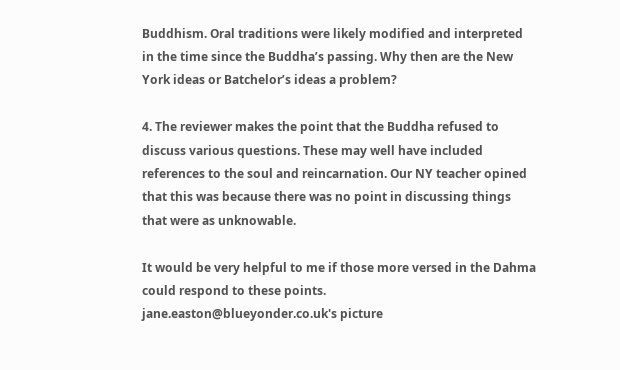Buddhism. Oral traditions were likely modified and interpreted in the time since the Buddha’s passing. Why then are the New York ideas or Batchelor’s ideas a problem?

4. The reviewer makes the point that the Buddha refused to discuss various questions. These may well have included references to the soul and reincarnation. Our NY teacher opined that this was because there was no point in discussing things that were as unknowable.

It would be very helpful to me if those more versed in the Dahma could respond to these points.
jane.easton@blueyonder.co.uk's picture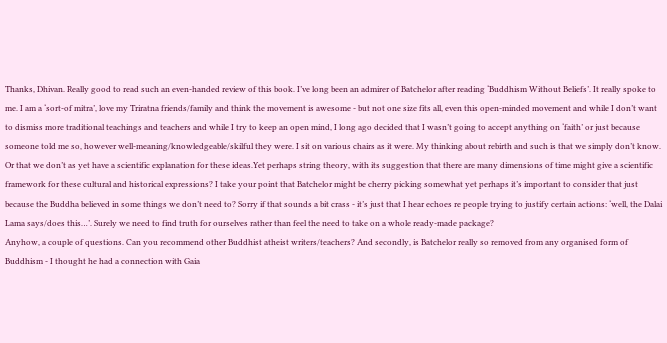Thanks, Dhivan. Really good to read such an even-handed review of this book. I’ve long been an admirer of Batchelor after reading ‘Buddhism Without Beliefs’. It really spoke to me. I am a ‘sort-of mitra’, love my Triratna friends/family and think the movement is awesome - but not one size fits all, even this open-minded movement and while I don’t want to dismiss more traditional teachings and teachers and while I try to keep an open mind, I long ago decided that I wasn’t going to accept anything on ‘faith’ or just because someone told me so, however well-meaning/knowledgeable/skilful they were. I sit on various chairs as it were. My thinking about rebirth and such is that we simply don’t know. Or that we don’t as yet have a scientific explanation for these ideas.Yet perhaps string theory, with its suggestion that there are many dimensions of time might give a scientific framework for these cultural and historical expressions? I take your point that Batchelor might be cherry picking somewhat yet perhaps it’s important to consider that just because the Buddha believed in some things we don’t need to? Sorry if that sounds a bit crass - it’s just that I hear echoes re people trying to justify certain actions: ‘well, the Dalai Lama says/does this…’. Surely we need to find truth for ourselves rather than feel the need to take on a whole ready-made package?
Anyhow, a couple of questions. Can you recommend other Buddhist atheist writers/teachers? And secondly, is Batchelor really so removed from any organised form of Buddhism - I thought he had a connection with Gaia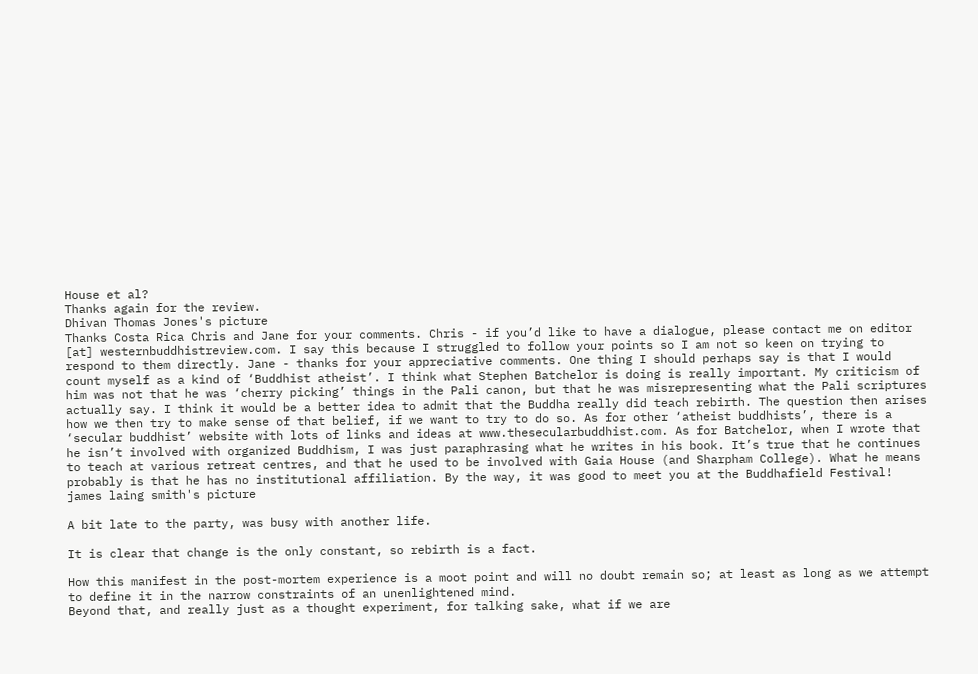House et al?
Thanks again for the review.
Dhivan Thomas Jones's picture
Thanks Costa Rica Chris and Jane for your comments. Chris - if you’d like to have a dialogue, please contact me on editor [at] westernbuddhistreview.com. I say this because I struggled to follow your points so I am not so keen on trying to respond to them directly. Jane - thanks for your appreciative comments. One thing I should perhaps say is that I would count myself as a kind of ‘Buddhist atheist’. I think what Stephen Batchelor is doing is really important. My criticism of him was not that he was ‘cherry picking’ things in the Pali canon, but that he was misrepresenting what the Pali scriptures actually say. I think it would be a better idea to admit that the Buddha really did teach rebirth. The question then arises how we then try to make sense of that belief, if we want to try to do so. As for other ‘atheist buddhists’, there is a ‘secular buddhist’ website with lots of links and ideas at www.thesecularbuddhist.com. As for Batchelor, when I wrote that he isn’t involved with organized Buddhism, I was just paraphrasing what he writes in his book. It’s true that he continues to teach at various retreat centres, and that he used to be involved with Gaia House (and Sharpham College). What he means probably is that he has no institutional affiliation. By the way, it was good to meet you at the Buddhafield Festival!
james laing smith's picture

A bit late to the party, was busy with another life.

It is clear that change is the only constant, so rebirth is a fact.

How this manifest in the post-mortem experience is a moot point and will no doubt remain so; at least as long as we attempt to define it in the narrow constraints of an unenlightened mind.
Beyond that, and really just as a thought experiment, for talking sake, what if we are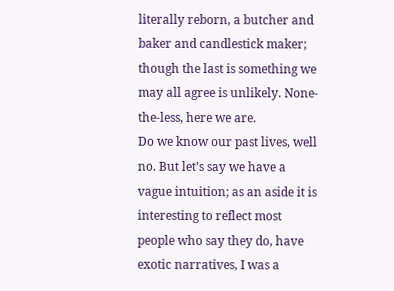literally reborn, a butcher and baker and candlestick maker; though the last is something we may all agree is unlikely. None-the-less, here we are.
Do we know our past lives, well no. But let’s say we have a vague intuition; as an aside it is interesting to reflect most people who say they do, have exotic narratives, I was a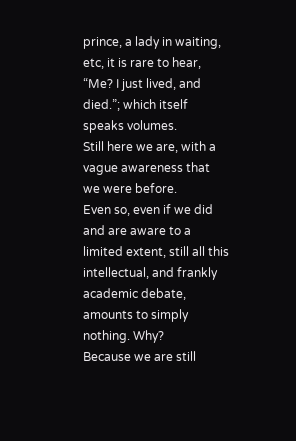prince, a lady in waiting, etc, it is rare to hear, “Me? I just lived, and died.”; which itself speaks volumes.
Still here we are, with a vague awareness that we were before.
Even so, even if we did and are aware to a limited extent, still all this intellectual, and frankly academic debate, amounts to simply nothing. Why?
Because we are still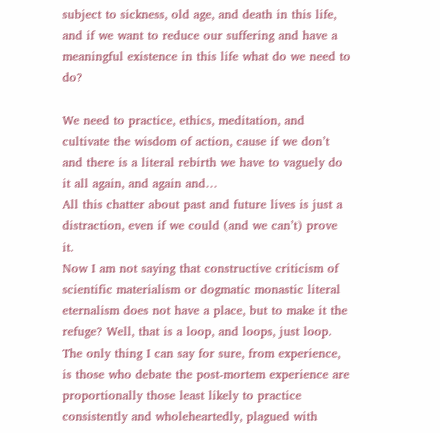subject to sickness, old age, and death in this life, and if we want to reduce our suffering and have a meaningful existence in this life what do we need to do?

We need to practice, ethics, meditation, and cultivate the wisdom of action, cause if we don’t and there is a literal rebirth we have to vaguely do it all again, and again and…
All this chatter about past and future lives is just a distraction, even if we could (and we can’t) prove it.
Now I am not saying that constructive criticism of scientific materialism or dogmatic monastic literal eternalism does not have a place, but to make it the refuge? Well, that is a loop, and loops, just loop.
The only thing I can say for sure, from experience, is those who debate the post-mortem experience are proportionally those least likely to practice consistently and wholeheartedly, plagued with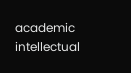academic intellectual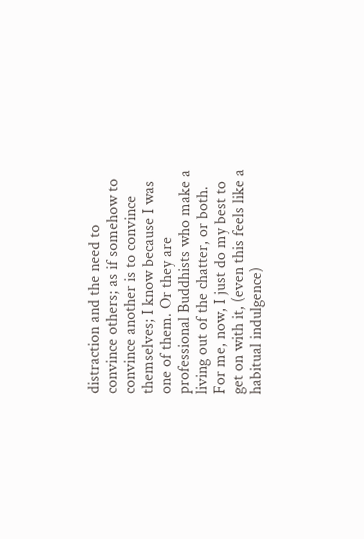distraction and the need to convince others; as if somehow to convince another is to convince themselves; I know because I was one of them. Or they are professional Buddhists who make a living out of the chatter, or both.
For me, now, I just do my best to get on with it, (even this feels like a habitual indulgence)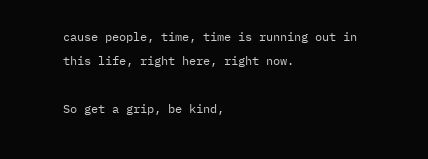cause people, time, time is running out in this life, right here, right now.

So get a grip, be kind,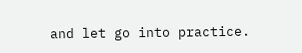and let go into practice.